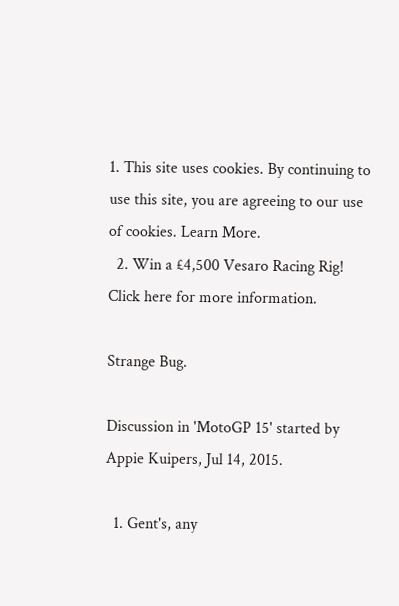1. This site uses cookies. By continuing to use this site, you are agreeing to our use of cookies. Learn More.
  2. Win a £4,500 Vesaro Racing Rig! Click here for more information.

Strange Bug.

Discussion in 'MotoGP 15' started by Appie Kuipers, Jul 14, 2015.

  1. Gent's, any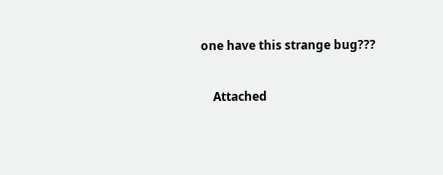one have this strange bug???

    Attached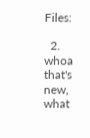Files:

  2. whoa that's new, what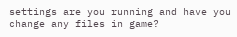settings are you running and have you change any files in game?